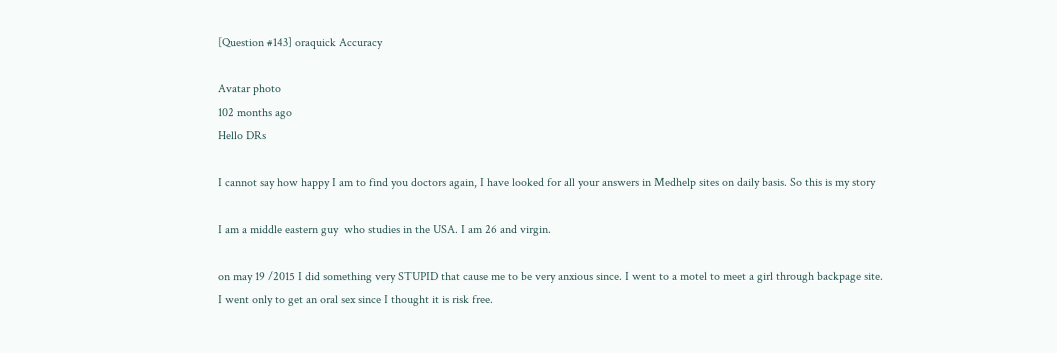[Question #143] oraquick Accuracy

Avatar photo
102 months ago
Hello DRs

I cannot say how happy I am to find you doctors again, I have looked for all your answers in Medhelp sites on daily basis. So this is my story

I am a middle eastern guy  who studies in the USA. I am 26 and virgin.

on may 19 /2015 I did something very STUPID that cause me to be very anxious since. I went to a motel to meet a girl through backpage site.
I went only to get an oral sex since I thought it is risk free.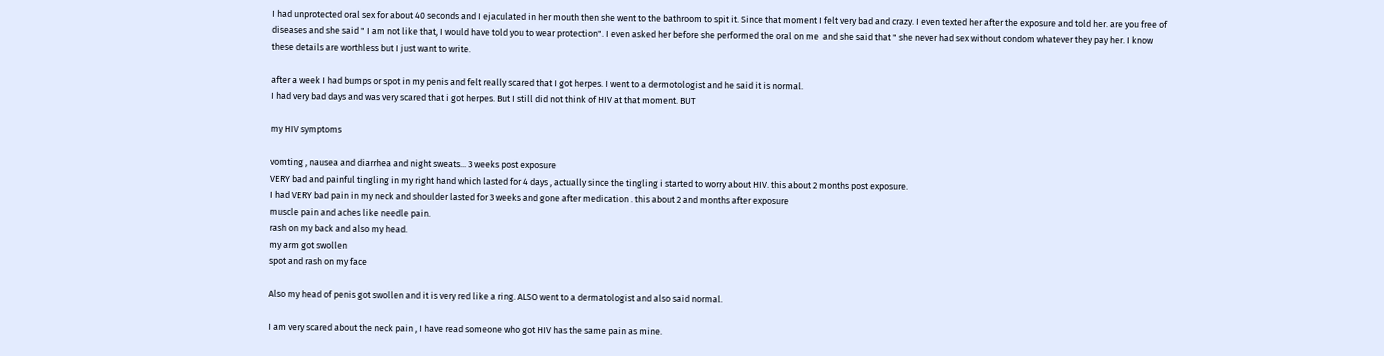I had unprotected oral sex for about 40 seconds and I ejaculated in her mouth then she went to the bathroom to spit it. Since that moment I felt very bad and crazy. I even texted her after the exposure and told her. are you free of diseases and she said " I am not like that, I would have told you to wear protection". I even asked her before she performed the oral on me  and she said that " she never had sex without condom whatever they pay her. I know these details are worthless but I just want to write.

after a week I had bumps or spot in my penis and felt really scared that I got herpes. I went to a dermotologist and he said it is normal.
I had very bad days and was very scared that i got herpes. But I still did not think of HIV at that moment. BUT

my HIV symptoms

vomting , nausea and diarrhea and night sweats... 3 weeks post exposure
VERY bad and painful tingling in my right hand which lasted for 4 days , actually since the tingling i started to worry about HIV. this about 2 months post exposure.
I had VERY bad pain in my neck and shoulder lasted for 3 weeks and gone after medication . this about 2 and months after exposure
muscle pain and aches like needle pain.
rash on my back and also my head.
my arm got swollen
spot and rash on my face

Also my head of penis got swollen and it is very red like a ring. ALSO went to a dermatologist and also said normal.

I am very scared about the neck pain , I have read someone who got HIV has the same pain as mine.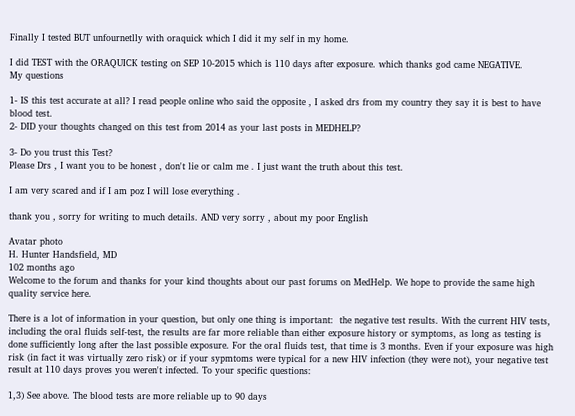Finally I tested BUT unfournetlly with oraquick which I did it my self in my home.

I did TEST with the ORAQUICK testing on SEP 10-2015 which is 110 days after exposure. which thanks god came NEGATIVE.
My questions

1- IS this test accurate at all? I read people online who said the opposite , I asked drs from my country they say it is best to have blood test.
2- DID your thoughts changed on this test from 2014 as your last posts in MEDHELP?

3- Do you trust this Test?
Please Drs , I want you to be honest , don't lie or calm me . I just want the truth about this test.

I am very scared and if I am poz I will lose everything .

thank you , sorry for writing to much details. AND very sorry , about my poor English

Avatar photo
H. Hunter Handsfield, MD
102 months ago
Welcome to the forum and thanks for your kind thoughts about our past forums on MedHelp. We hope to provide the same high quality service here.

There is a lot of information in your question, but only one thing is important:  the negative test results. With the current HIV tests, including the oral fluids self-test, the results are far more reliable than either exposure history or symptoms, as long as testing is done sufficiently long after the last possible exposure. For the oral fluids test, that time is 3 months. Even if your exposure was high risk (in fact it was virtually zero risk) or if your sypmtoms were typical for a new HIV infection (they were not), your negative test result at 110 days proves you weren't infected. To your specific questions:

1,3) See above. The blood tests are more reliable up to 90 days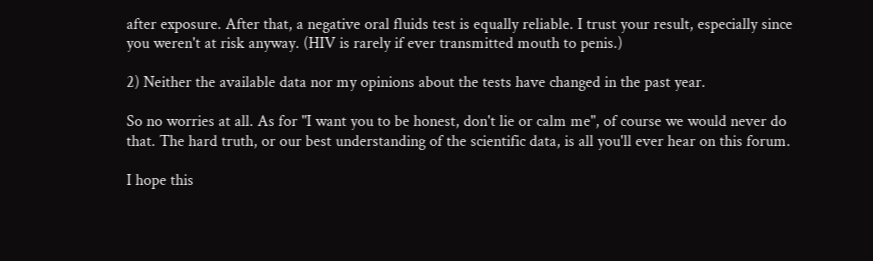after exposure. After that, a negative oral fluids test is equally reliable. I trust your result, especially since you weren't at risk anyway. (HIV is rarely if ever transmitted mouth to penis.)

2) Neither the available data nor my opinions about the tests have changed in the past year.

So no worries at all. As for "I want you to be honest, don't lie or calm me", of course we would never do that. The hard truth, or our best understanding of the scientific data, is all you'll ever hear on this forum.

I hope this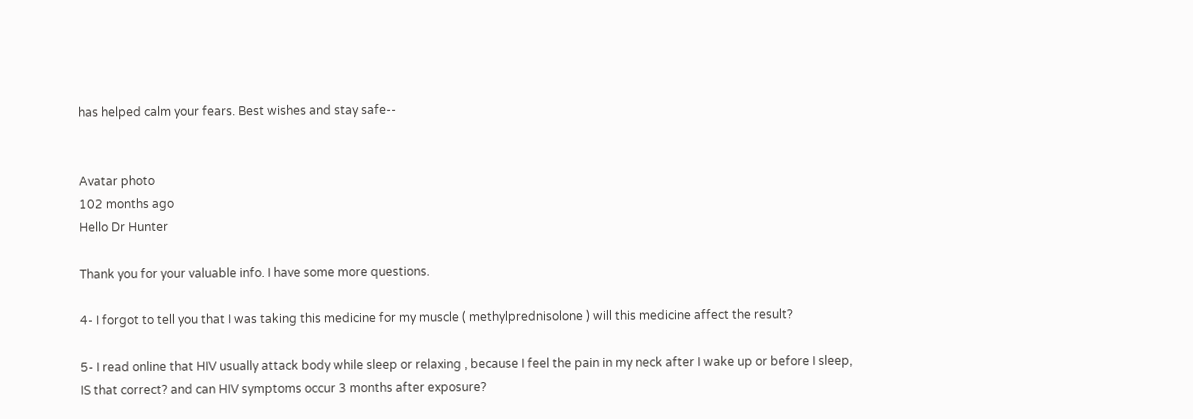has helped calm your fears. Best wishes and stay safe--


Avatar photo
102 months ago
Hello Dr Hunter

Thank you for your valuable info. I have some more questions.

4- I forgot to tell you that I was taking this medicine for my muscle ( methylprednisolone ) will this medicine affect the result?

5- I read online that HIV usually attack body while sleep or relaxing , because I feel the pain in my neck after I wake up or before I sleep, IS that correct? and can HIV symptoms occur 3 months after exposure?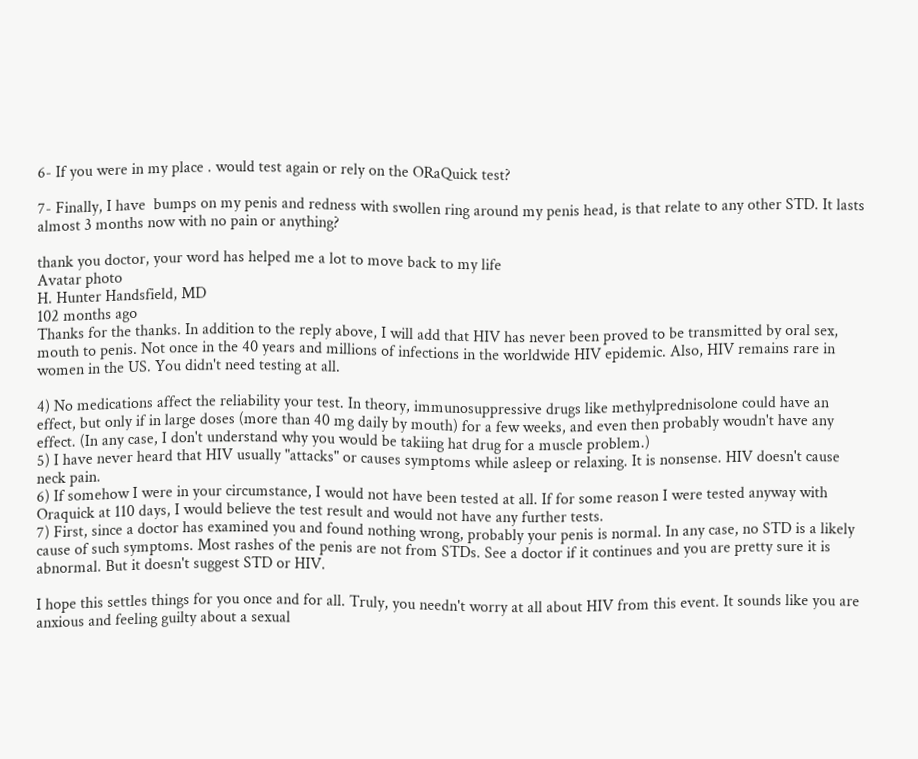6- If you were in my place . would test again or rely on the ORaQuick test?

7- Finally, I have  bumps on my penis and redness with swollen ring around my penis head, is that relate to any other STD. It lasts almost 3 months now with no pain or anything?

thank you doctor, your word has helped me a lot to move back to my life
Avatar photo
H. Hunter Handsfield, MD
102 months ago
Thanks for the thanks. In addition to the reply above, I will add that HIV has never been proved to be transmitted by oral sex, mouth to penis. Not once in the 40 years and millions of infections in the worldwide HIV epidemic. Also, HIV remains rare in women in the US. You didn't need testing at all.

4) No medications affect the reliability your test. In theory, immunosuppressive drugs like methylprednisolone could have an effect, but only if in large doses (more than 40 mg daily by mouth) for a few weeks, and even then probably woudn't have any effect. (In any case, I don't understand why you would be takiing hat drug for a muscle problem.)
5) I have never heard that HIV usually "attacks" or causes symptoms while asleep or relaxing. It is nonsense. HIV doesn't cause neck pain.
6) If somehow I were in your circumstance, I would not have been tested at all. If for some reason I were tested anyway with Oraquick at 110 days, I would believe the test result and would not have any further tests.
7) First, since a doctor has examined you and found nothing wrong, probably your penis is normal. In any case, no STD is a likely cause of such symptoms. Most rashes of the penis are not from STDs. See a doctor if it continues and you are pretty sure it is abnormal. But it doesn't suggest STD or HIV.

I hope this settles things for you once and for all. Truly, you needn't worry at all about HIV from this event. It sounds like you are anxious and feeling guilty about a sexual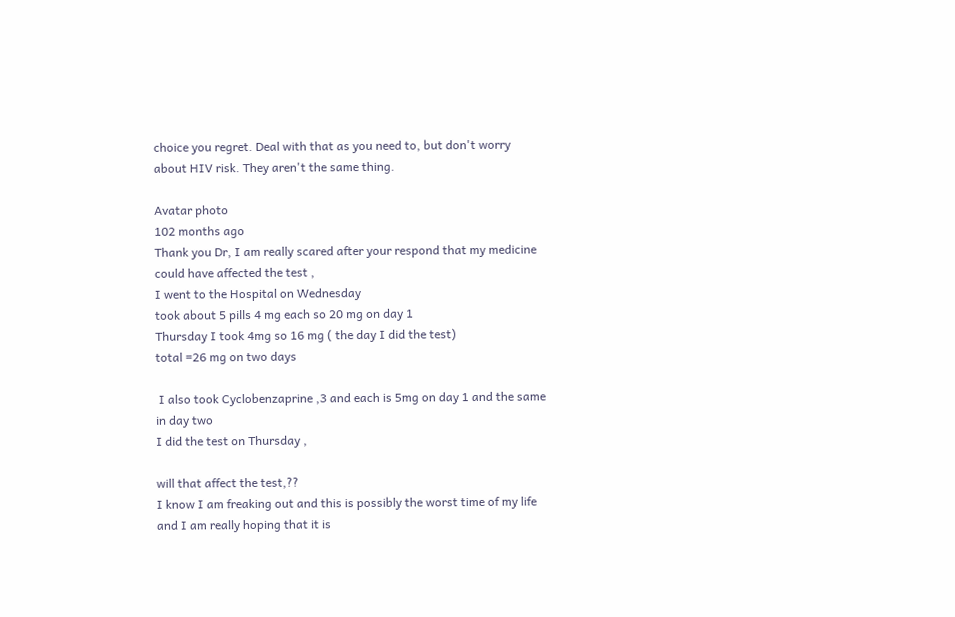choice you regret. Deal with that as you need to, but don't worry about HIV risk. They aren't the same thing.

Avatar photo
102 months ago
Thank you Dr, I am really scared after your respond that my medicine could have affected the test ,
I went to the Hospital on Wednesday
took about 5 pills 4 mg each so 20 mg on day 1
Thursday I took 4mg so 16 mg ( the day I did the test)
total =26 mg on two days

 I also took Cyclobenzaprine ,3 and each is 5mg on day 1 and the same in day two
I did the test on Thursday ,

will that affect the test,??
I know I am freaking out and this is possibly the worst time of my life and I am really hoping that it is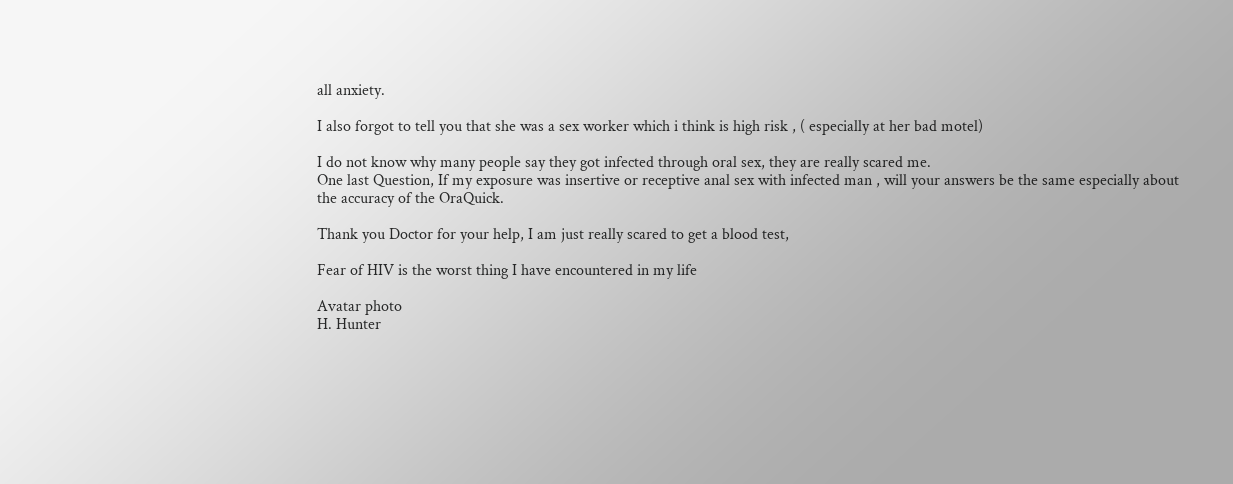all anxiety.

I also forgot to tell you that she was a sex worker which i think is high risk , ( especially at her bad motel)

I do not know why many people say they got infected through oral sex, they are really scared me.
One last Question, If my exposure was insertive or receptive anal sex with infected man , will your answers be the same especially about the accuracy of the OraQuick.

Thank you Doctor for your help, I am just really scared to get a blood test,

Fear of HIV is the worst thing I have encountered in my life

Avatar photo
H. Hunter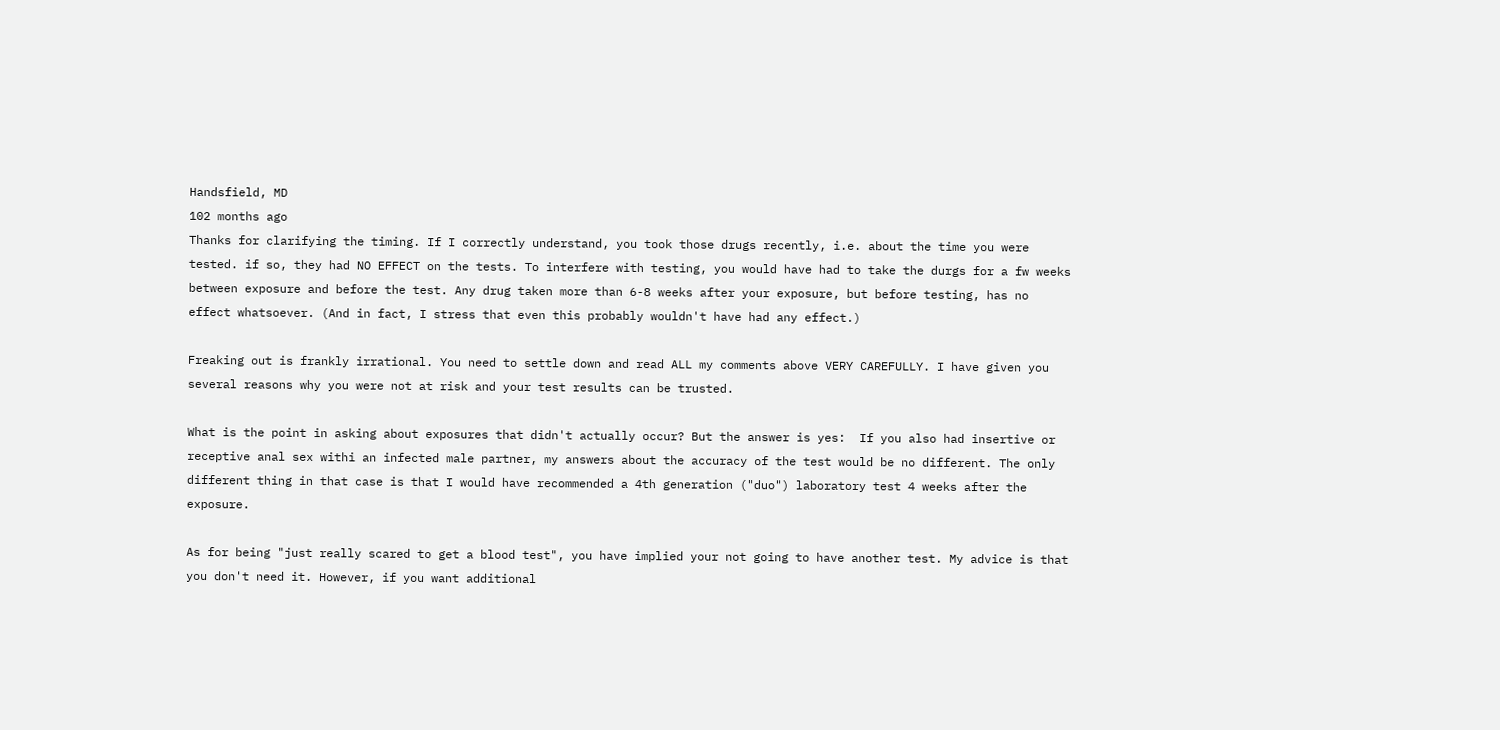Handsfield, MD
102 months ago
Thanks for clarifying the timing. If I correctly understand, you took those drugs recently, i.e. about the time you were tested. if so, they had NO EFFECT on the tests. To interfere with testing, you would have had to take the durgs for a fw weeks between exposure and before the test. Any drug taken more than 6-8 weeks after your exposure, but before testing, has no effect whatsoever. (And in fact, I stress that even this probably wouldn't have had any effect.)

Freaking out is frankly irrational. You need to settle down and read ALL my comments above VERY CAREFULLY. I have given you several reasons why you were not at risk and your test results can be trusted.

What is the point in asking about exposures that didn't actually occur? But the answer is yes:  If you also had insertive or receptive anal sex withi an infected male partner, my answers about the accuracy of the test would be no different. The only different thing in that case is that I would have recommended a 4th generation ("duo") laboratory test 4 weeks after the exposure.

As for being "just really scared to get a blood test", you have implied your not going to have another test. My advice is that you don't need it. However, if you want additional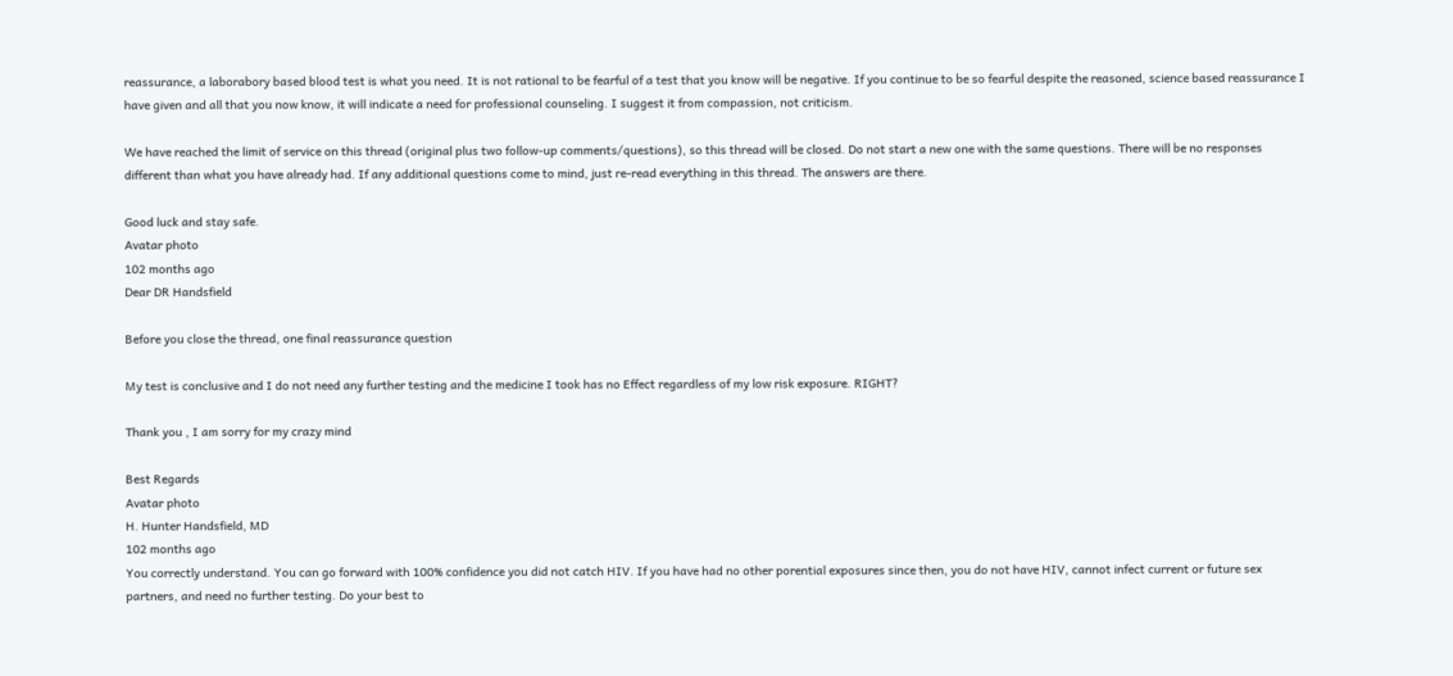reassurance, a laborabory based blood test is what you need. It is not rational to be fearful of a test that you know will be negative. If you continue to be so fearful despite the reasoned, science based reassurance I have given and all that you now know, it will indicate a need for professional counseling. I suggest it from compassion, not criticism.

We have reached the limit of service on this thread (original plus two follow-up comments/questions), so this thread will be closed. Do not start a new one with the same questions. There will be no responses different than what you have already had. If any additional questions come to mind, just re-read everything in this thread. The answers are there.

Good luck and stay safe.
Avatar photo
102 months ago
Dear DR Handsfield

Before you close the thread, one final reassurance question

My test is conclusive and I do not need any further testing and the medicine I took has no Effect regardless of my low risk exposure. RIGHT?

Thank you , I am sorry for my crazy mind

Best Regards
Avatar photo
H. Hunter Handsfield, MD
102 months ago
You correctly understand. You can go forward with 100% confidence you did not catch HIV. If you have had no other porential exposures since then, you do not have HIV, cannot infect current or future sex partners, and need no further testing. Do your best to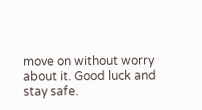move on without worry about it. Good luck and stay safe.